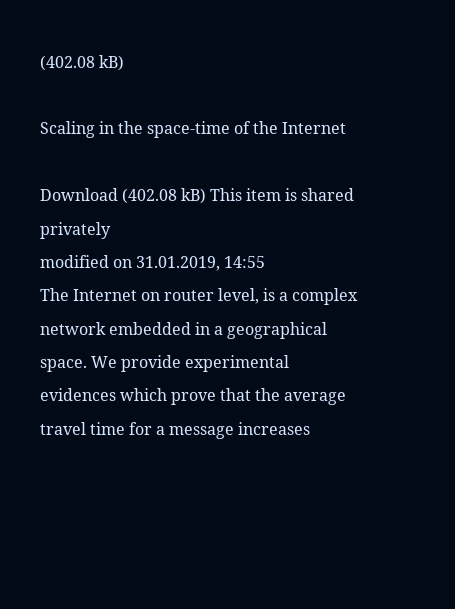(402.08 kB)

Scaling in the space-time of the Internet

Download (402.08 kB) This item is shared privately
modified on 31.01.2019, 14:55
The Internet on router level, is a complex network embedded in a geographical space. We provide experimental evidences which prove that the average travel time for a message increases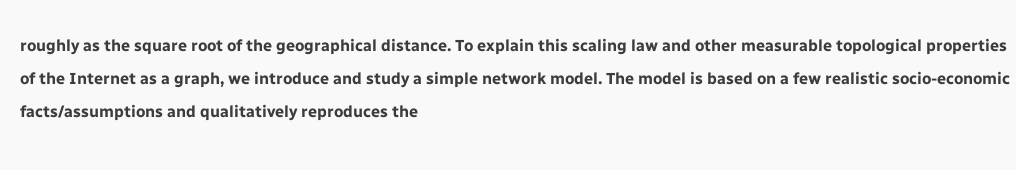roughly as the square root of the geographical distance. To explain this scaling law and other measurable topological properties of the Internet as a graph, we introduce and study a simple network model. The model is based on a few realistic socio-economic facts/assumptions and qualitatively reproduces the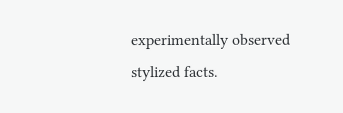experimentally observed stylized facts.